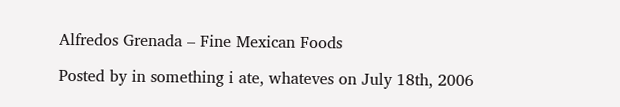Alfredos Grenada – Fine Mexican Foods

Posted by in something i ate, whateves on July 18th, 2006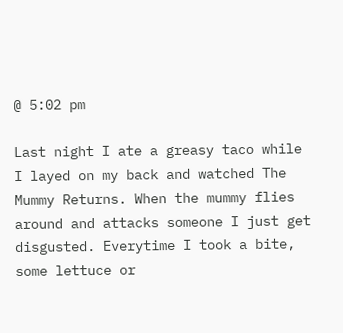@ 5:02 pm

Last night I ate a greasy taco while I layed on my back and watched The Mummy Returns. When the mummy flies around and attacks someone I just get disgusted. Everytime I took a bite, some lettuce or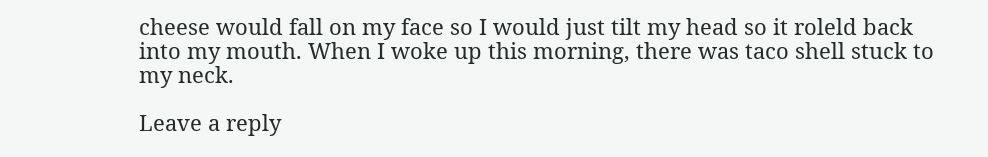cheese would fall on my face so I would just tilt my head so it roleld back into my mouth. When I woke up this morning, there was taco shell stuck to my neck.

Leave a reply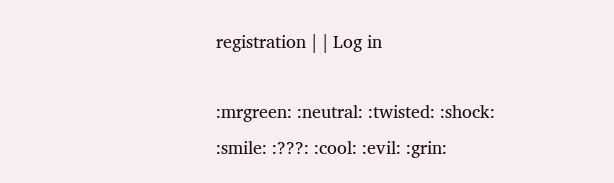registration | | Log in

:mrgreen: :neutral: :twisted: :shock: :smile: :???: :cool: :evil: :grin: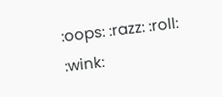:oops: :razz: :roll: :wink: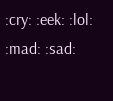:cry: :eek: :lol: :mad: :sad: